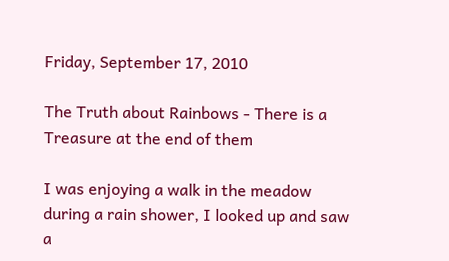Friday, September 17, 2010

The Truth about Rainbows - There is a Treasure at the end of them

I was enjoying a walk in the meadow during a rain shower, I looked up and saw a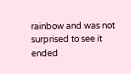rainbow and was not surprised to see it ended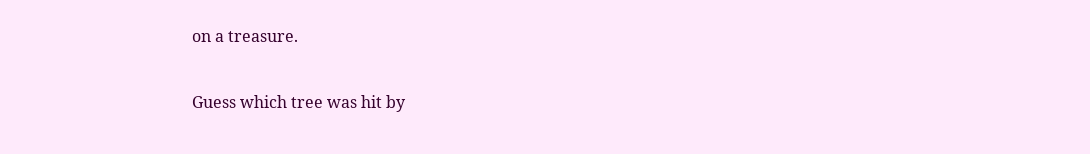on a treasure.

Guess which tree was hit by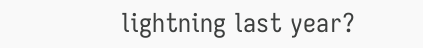lightning last year?